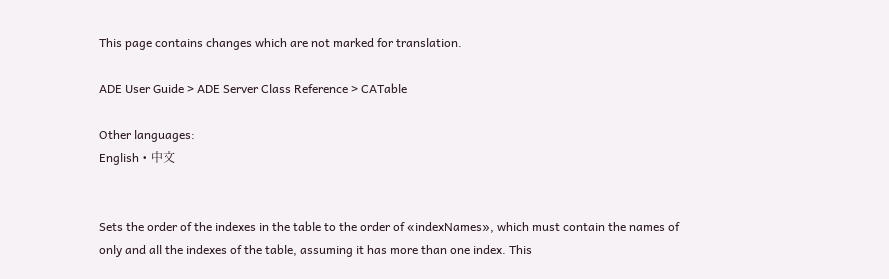This page contains changes which are not marked for translation.

ADE User Guide > ADE Server Class Reference > CATable

Other languages:
English • 中文


Sets the order of the indexes in the table to the order of «indexNames», which must contain the names of only and all the indexes of the table, assuming it has more than one index. This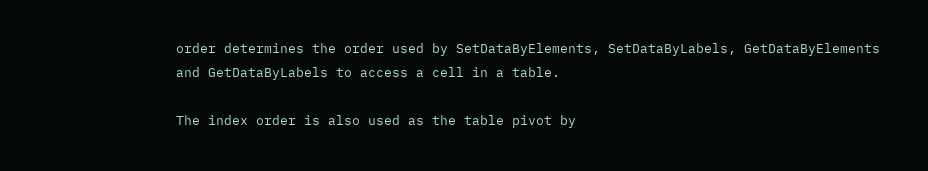order determines the order used by SetDataByElements, SetDataByLabels, GetDataByElements and GetDataByLabels to access a cell in a table.

The index order is also used as the table pivot by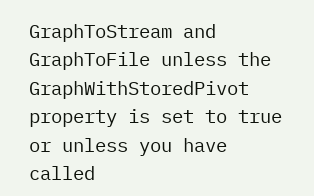GraphToStream and GraphToFile unless the GraphWithStoredPivot property is set to true or unless you have called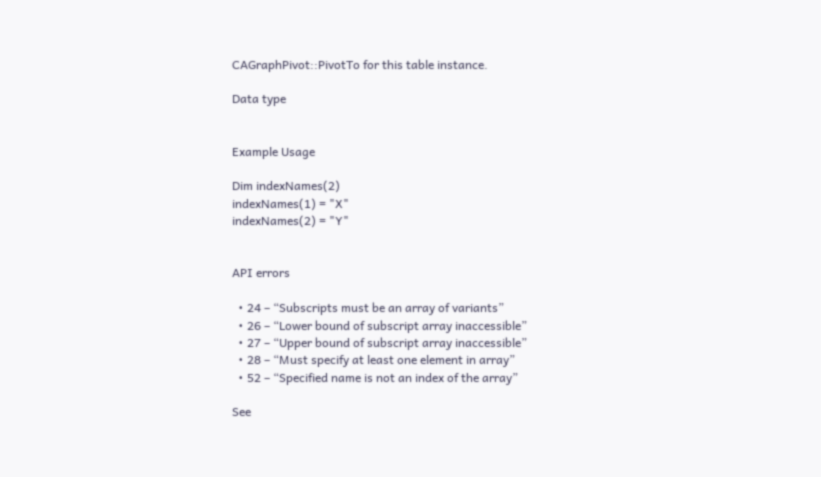CAGraphPivot::PivotTo for this table instance.

Data type


Example Usage

Dim indexNames(2)
indexNames(1) = "X"
indexNames(2) = "Y"


API errors

  • 24 – “Subscripts must be an array of variants”
  • 26 – “Lower bound of subscript array inaccessible”
  • 27 – “Upper bound of subscript array inaccessible”
  • 28 – “Must specify at least one element in array”
  • 52 – “Specified name is not an index of the array”

See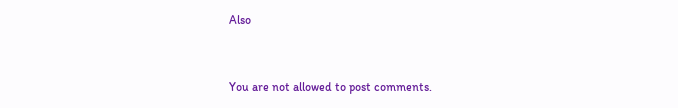Also


You are not allowed to post comments.